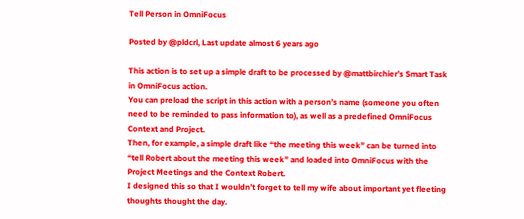Tell Person in OmniFocus

Posted by @pldcrl, Last update almost 6 years ago

This action is to set up a simple draft to be processed by @mattbirchier’s Smart Task in OmniFocus action.
You can preload the script in this action with a person’s name (someone you often need to be reminded to pass information to), as well as a predefined OmniFocus Context and Project.
Then, for example, a simple draft like “the meeting this week” can be turned into “tell Robert about the meeting this week” and loaded into OmniFocus with the Project Meetings and the Context Robert.
I designed this so that I wouldn’t forget to tell my wife about important yet fleeting thoughts thought the day.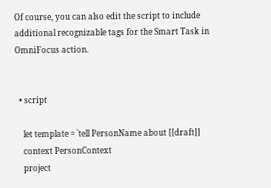Of course, you can also edit the script to include additional recognizable tags for the Smart Task in OmniFocus action.


  • script

    let template = `tell PersonName about [[draft]]
    context PersonContext
    project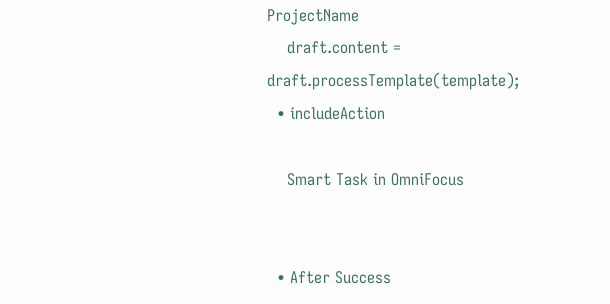ProjectName
    draft.content = draft.processTemplate(template);
  • includeAction

    Smart Task in OmniFocus


  • After Success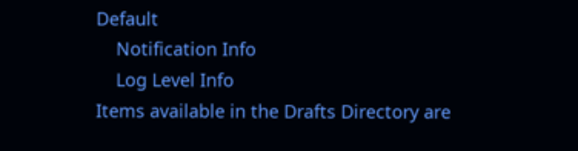Default
    Notification Info
    Log Level Info
Items available in the Drafts Directory are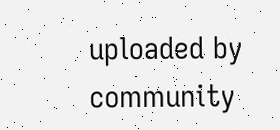uploaded by community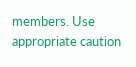members. Use appropriate caution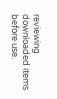reviewing downloaded items before use.